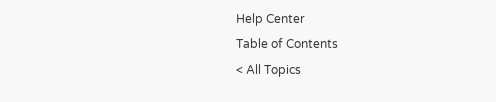Help Center
Table of Contents
< All Topics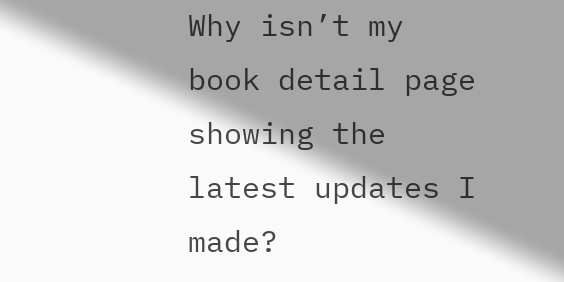Why isn’t my book detail page showing the latest updates I made?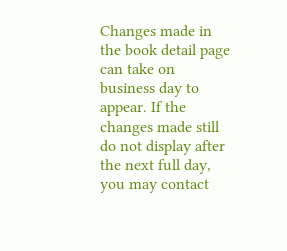Changes made in the book detail page can take on business day to appear. If the changes made still do not display after the next full day, you may contact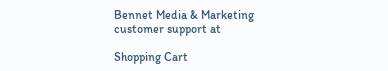Bennet Media & Marketing customer support at

Shopping Cart